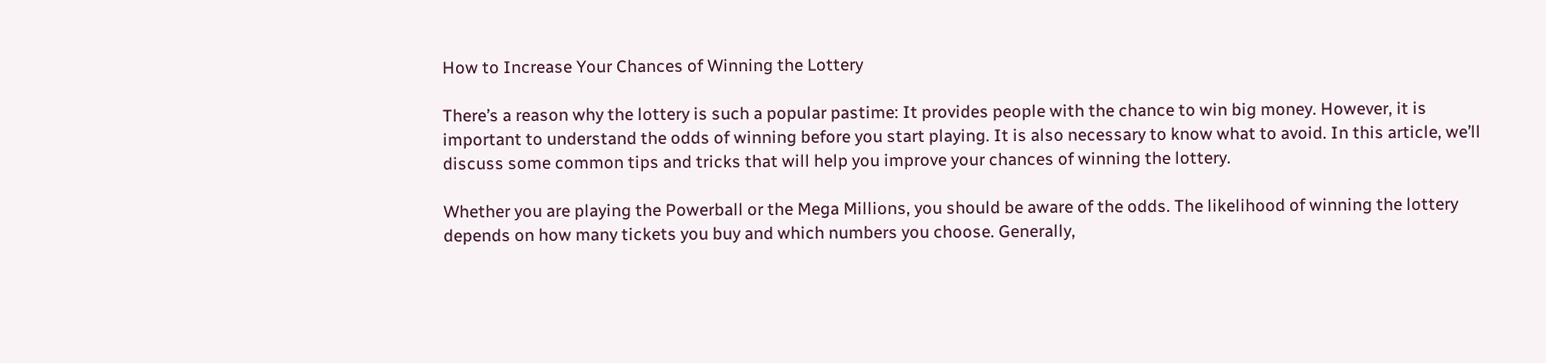How to Increase Your Chances of Winning the Lottery

There’s a reason why the lottery is such a popular pastime: It provides people with the chance to win big money. However, it is important to understand the odds of winning before you start playing. It is also necessary to know what to avoid. In this article, we’ll discuss some common tips and tricks that will help you improve your chances of winning the lottery.

Whether you are playing the Powerball or the Mega Millions, you should be aware of the odds. The likelihood of winning the lottery depends on how many tickets you buy and which numbers you choose. Generally,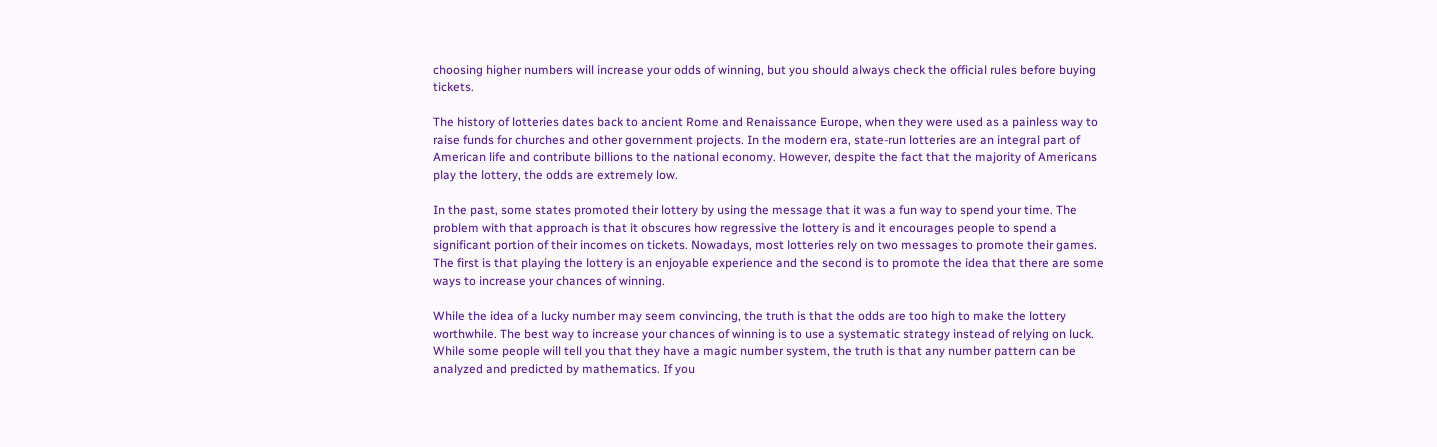choosing higher numbers will increase your odds of winning, but you should always check the official rules before buying tickets.

The history of lotteries dates back to ancient Rome and Renaissance Europe, when they were used as a painless way to raise funds for churches and other government projects. In the modern era, state-run lotteries are an integral part of American life and contribute billions to the national economy. However, despite the fact that the majority of Americans play the lottery, the odds are extremely low.

In the past, some states promoted their lottery by using the message that it was a fun way to spend your time. The problem with that approach is that it obscures how regressive the lottery is and it encourages people to spend a significant portion of their incomes on tickets. Nowadays, most lotteries rely on two messages to promote their games. The first is that playing the lottery is an enjoyable experience and the second is to promote the idea that there are some ways to increase your chances of winning.

While the idea of a lucky number may seem convincing, the truth is that the odds are too high to make the lottery worthwhile. The best way to increase your chances of winning is to use a systematic strategy instead of relying on luck. While some people will tell you that they have a magic number system, the truth is that any number pattern can be analyzed and predicted by mathematics. If you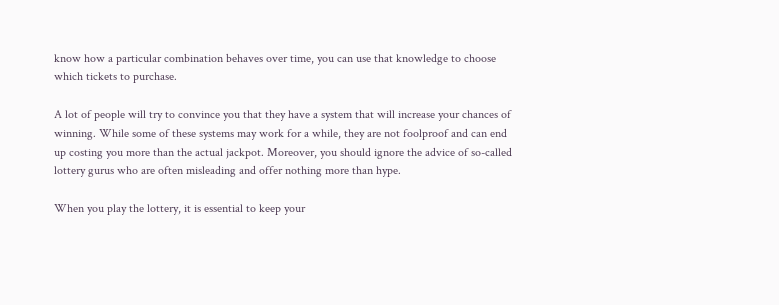know how a particular combination behaves over time, you can use that knowledge to choose which tickets to purchase.

A lot of people will try to convince you that they have a system that will increase your chances of winning. While some of these systems may work for a while, they are not foolproof and can end up costing you more than the actual jackpot. Moreover, you should ignore the advice of so-called lottery gurus who are often misleading and offer nothing more than hype.

When you play the lottery, it is essential to keep your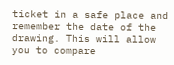ticket in a safe place and remember the date of the drawing. This will allow you to compare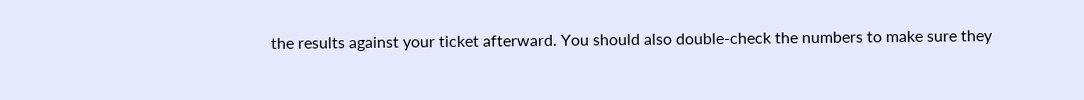the results against your ticket afterward. You should also double-check the numbers to make sure they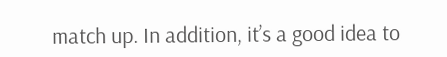match up. In addition, it’s a good idea to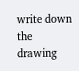write down the drawing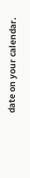date on your calendar.